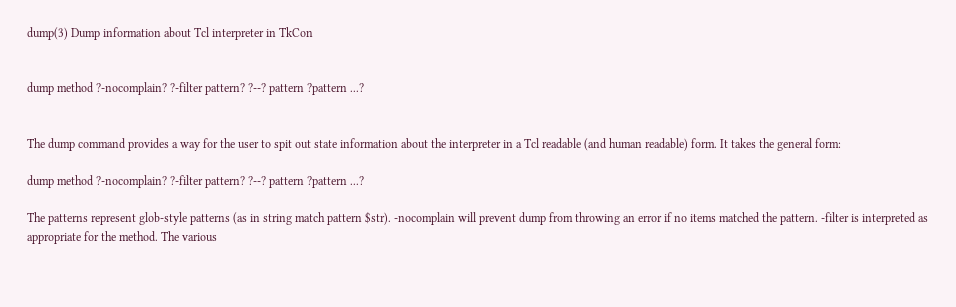dump(3) Dump information about Tcl interpreter in TkCon


dump method ?-nocomplain? ?-filter pattern? ?--? pattern ?pattern ...?


The dump command provides a way for the user to spit out state information about the interpreter in a Tcl readable (and human readable) form. It takes the general form:

dump method ?-nocomplain? ?-filter pattern? ?--? pattern ?pattern ...?

The patterns represent glob-style patterns (as in string match pattern $str). -nocomplain will prevent dump from throwing an error if no items matched the pattern. -filter is interpreted as appropriate for the method. The various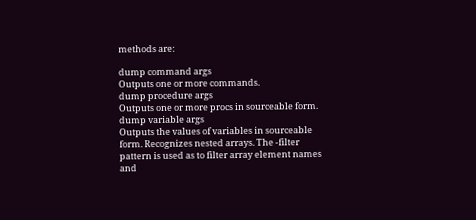methods are:

dump command args
Outputs one or more commands.
dump procedure args
Outputs one or more procs in sourceable form.
dump variable args
Outputs the values of variables in sourceable form. Recognizes nested arrays. The -filter pattern is used as to filter array element names and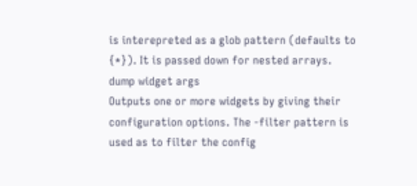is interepreted as a glob pattern (defaults to {*}). It is passed down for nested arrays.
dump widget args
Outputs one or more widgets by giving their configuration options. The -filter pattern is used as to filter the config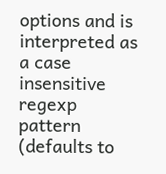options and is interpreted as a case insensitive regexp pattern (defaults to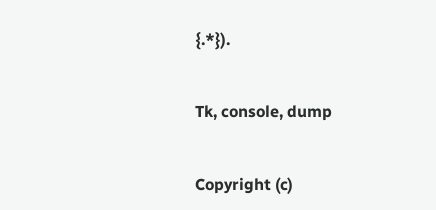{.*}).


Tk, console, dump


Copyright (c)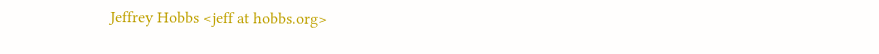Jeffrey Hobbs <jeff at hobbs.org>